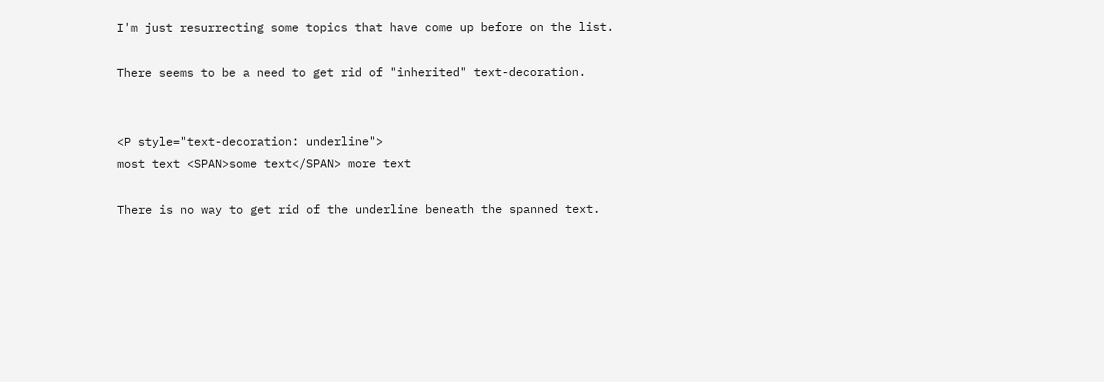I'm just resurrecting some topics that have come up before on the list.

There seems to be a need to get rid of "inherited" text-decoration.


<P style="text-decoration: underline">
most text <SPAN>some text</SPAN> more text

There is no way to get rid of the underline beneath the spanned text.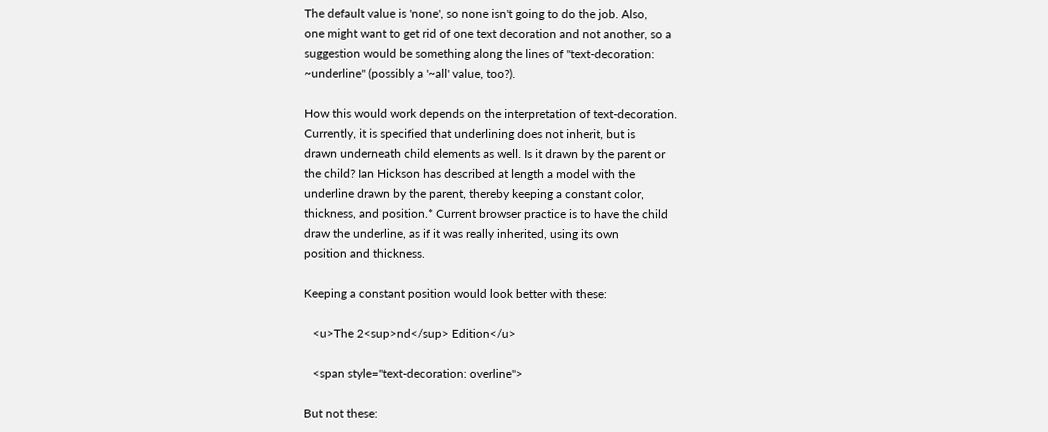The default value is 'none', so none isn't going to do the job. Also,
one might want to get rid of one text decoration and not another, so a
suggestion would be something along the lines of "text-decoration:
~underline" (possibly a '~all' value, too?).

How this would work depends on the interpretation of text-decoration.
Currently, it is specified that underlining does not inherit, but is
drawn underneath child elements as well. Is it drawn by the parent or
the child? Ian Hickson has described at length a model with the
underline drawn by the parent, thereby keeping a constant color,
thickness, and position.* Current browser practice is to have the child
draw the underline, as if it was really inherited, using its own
position and thickness.

Keeping a constant position would look better with these:

   <u>The 2<sup>nd</sup> Edition</u>

   <span style="text-decoration: overline">

But not these: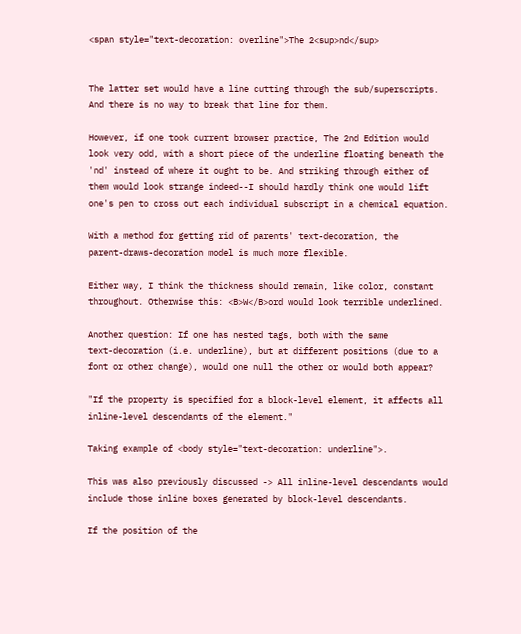<span style="text-decoration: overline">The 2<sup>nd</sup>


The latter set would have a line cutting through the sub/superscripts.
And there is no way to break that line for them.

However, if one took current browser practice, The 2nd Edition would
look very odd, with a short piece of the underline floating beneath the
'nd' instead of where it ought to be. And striking through either of
them would look strange indeed--I should hardly think one would lift
one's pen to cross out each individual subscript in a chemical equation.

With a method for getting rid of parents' text-decoration, the
parent-draws-decoration model is much more flexible.

Either way, I think the thickness should remain, like color, constant
throughout. Otherwise this: <B>W</B>ord would look terrible underlined.

Another question: If one has nested tags, both with the same
text-decoration (i.e. underline), but at different positions (due to a
font or other change), would one null the other or would both appear?

"If the property is specified for a block-level element, it affects all
inline-level descendants of the element."

Taking example of <body style="text-decoration: underline">.

This was also previously discussed -> All inline-level descendants would
include those inline boxes generated by block-level descendants.

If the position of the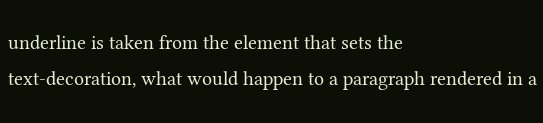underline is taken from the element that sets the
text-decoration, what would happen to a paragraph rendered in a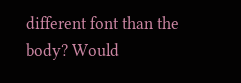different font than the body? Would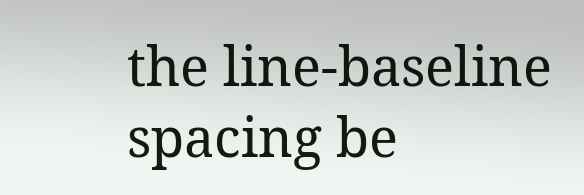the line-baseline spacing be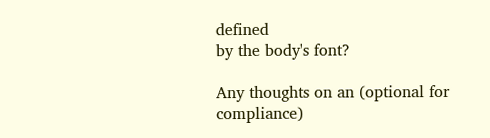defined
by the body's font?

Any thoughts on an (optional for compliance)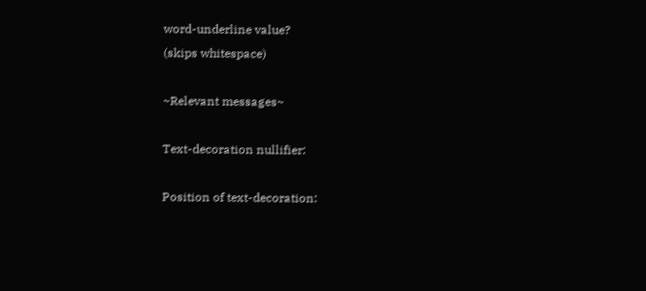word-underline value?
(skips whitespace)

~Relevant messages~

Text-decoration nullifier:

Position of text-decoration: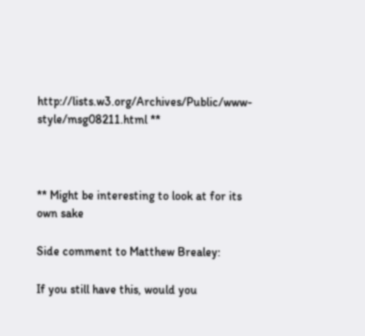http://lists.w3.org/Archives/Public/www-style/msg08211.html **



** Might be interesting to look at for its own sake

Side comment to Matthew Brealey:

If you still have this, would you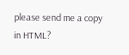please send me a copy in HTML?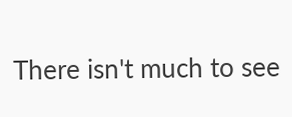There isn't much to see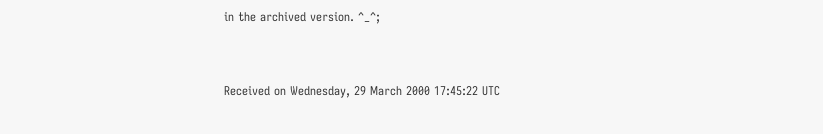in the archived version. ^_^;


Received on Wednesday, 29 March 2000 17:45:22 UTC